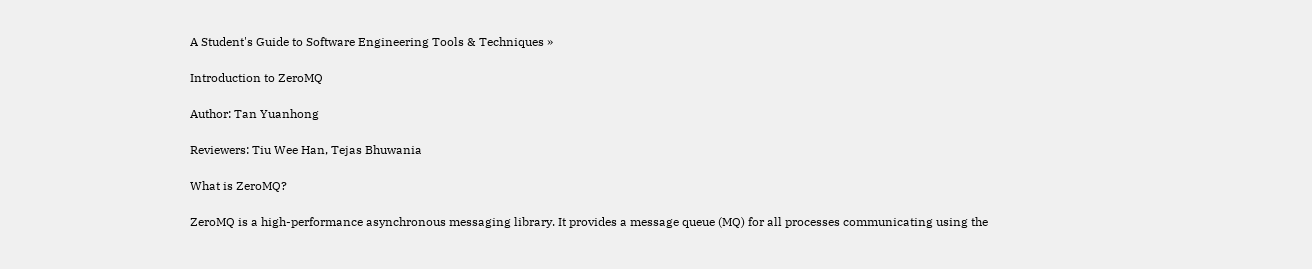A Student's Guide to Software Engineering Tools & Techniques »

Introduction to ZeroMQ

Author: Tan Yuanhong

Reviewers: Tiu Wee Han, Tejas Bhuwania

What is ZeroMQ?

ZeroMQ is a high-performance asynchronous messaging library. It provides a message queue (MQ) for all processes communicating using the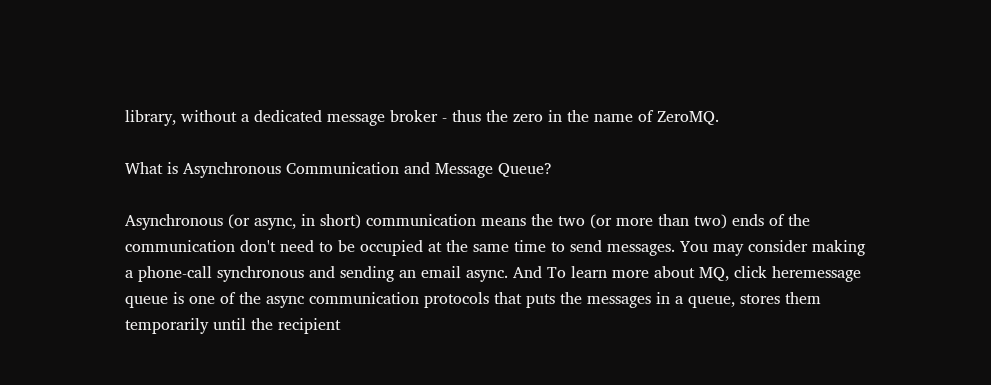library, without a dedicated message broker - thus the zero in the name of ZeroMQ.

What is Asynchronous Communication and Message Queue?

Asynchronous (or async, in short) communication means the two (or more than two) ends of the communication don't need to be occupied at the same time to send messages. You may consider making a phone-call synchronous and sending an email async. And To learn more about MQ, click heremessage queue is one of the async communication protocols that puts the messages in a queue, stores them temporarily until the recipient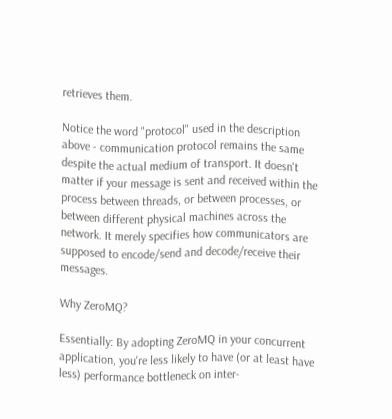retrieves them.

Notice the word "protocol" used in the description above - communication protocol remains the same despite the actual medium of transport. It doesn't matter if your message is sent and received within the process between threads, or between processes, or between different physical machines across the network. It merely specifies how communicators are supposed to encode/send and decode/receive their messages.

Why ZeroMQ?

Essentially: By adopting ZeroMQ in your concurrent application, you're less likely to have (or at least have less) performance bottleneck on inter-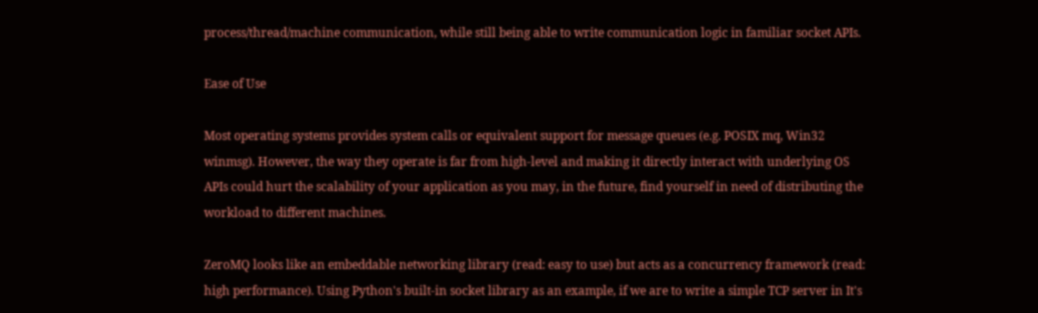process/thread/machine communication, while still being able to write communication logic in familiar socket APIs.

Ease of Use

Most operating systems provides system calls or equivalent support for message queues (e.g. POSIX mq, Win32 winmsg). However, the way they operate is far from high-level and making it directly interact with underlying OS APIs could hurt the scalability of your application as you may, in the future, find yourself in need of distributing the workload to different machines.

ZeroMQ looks like an embeddable networking library (read: easy to use) but acts as a concurrency framework (read: high performance). Using Python's built-in socket library as an example, if we are to write a simple TCP server in It's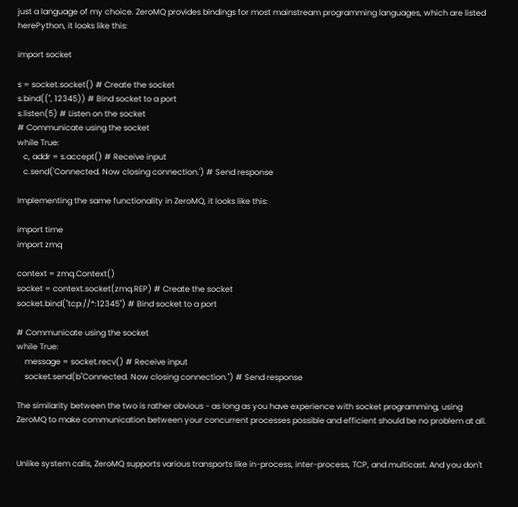just a language of my choice. ZeroMQ provides bindings for most mainstream programming languages, which are listed herePython, it looks like this:

import socket

s = socket.socket() # Create the socket
s.bind(('', 12345)) # Bind socket to a port
s.listen(5) # Listen on the socket
# Communicate using the socket
while True:
   c, addr = s.accept() # Receive input
   c.send('Connected. Now closing connection.') # Send response

Implementing the same functionality in ZeroMQ, it looks like this:

import time
import zmq

context = zmq.Context()
socket = context.socket(zmq.REP) # Create the socket
socket.bind("tcp://*:12345") # Bind socket to a port

# Communicate using the socket
while True:
    message = socket.recv() # Receive input
    socket.send(b"Connected. Now closing connection.") # Send response

The similarity between the two is rather obvious - as long as you have experience with socket programming, using ZeroMQ to make communication between your concurrent processes possible and efficient should be no problem at all.


Unlike system calls, ZeroMQ supports various transports like in-process, inter-process, TCP, and multicast. And you don't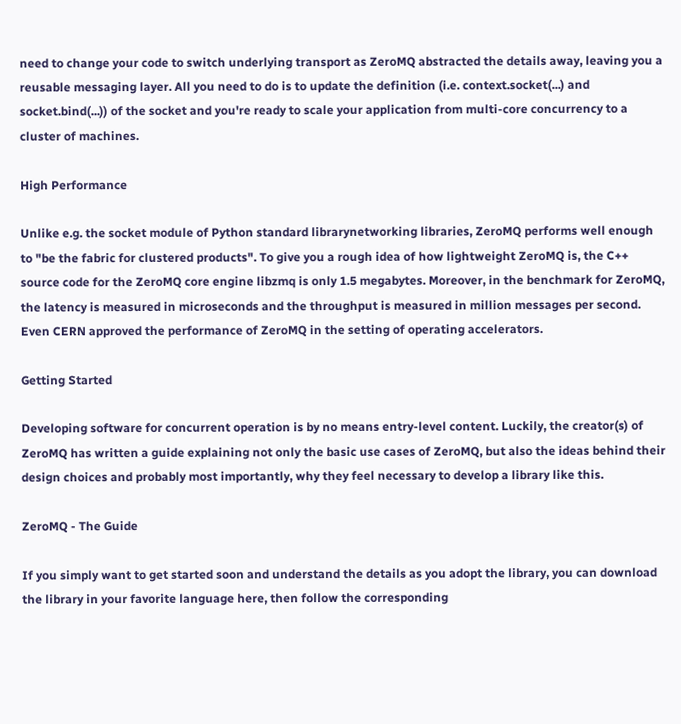need to change your code to switch underlying transport as ZeroMQ abstracted the details away, leaving you a reusable messaging layer. All you need to do is to update the definition (i.e. context.socket(...) and socket.bind(...)) of the socket and you're ready to scale your application from multi-core concurrency to a cluster of machines.

High Performance

Unlike e.g. the socket module of Python standard librarynetworking libraries, ZeroMQ performs well enough to "be the fabric for clustered products". To give you a rough idea of how lightweight ZeroMQ is, the C++ source code for the ZeroMQ core engine libzmq is only 1.5 megabytes. Moreover, in the benchmark for ZeroMQ, the latency is measured in microseconds and the throughput is measured in million messages per second. Even CERN approved the performance of ZeroMQ in the setting of operating accelerators.

Getting Started

Developing software for concurrent operation is by no means entry-level content. Luckily, the creator(s) of ZeroMQ has written a guide explaining not only the basic use cases of ZeroMQ, but also the ideas behind their design choices and probably most importantly, why they feel necessary to develop a library like this.

ZeroMQ - The Guide

If you simply want to get started soon and understand the details as you adopt the library, you can download the library in your favorite language here, then follow the corresponding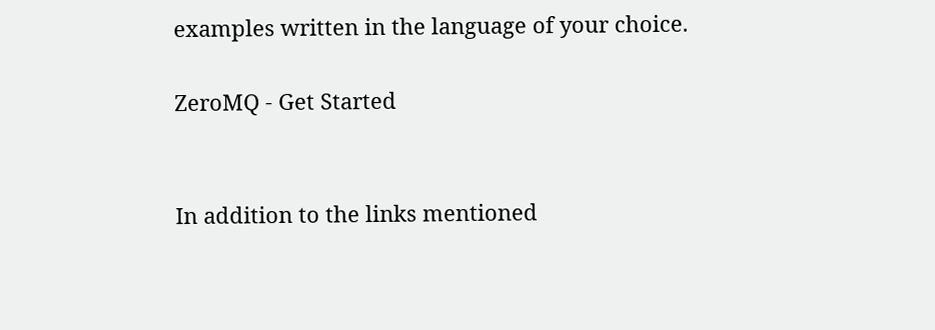examples written in the language of your choice.

ZeroMQ - Get Started


In addition to the links mentioned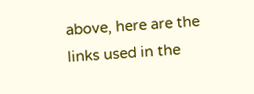above, here are the links used in the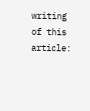writing of this article: